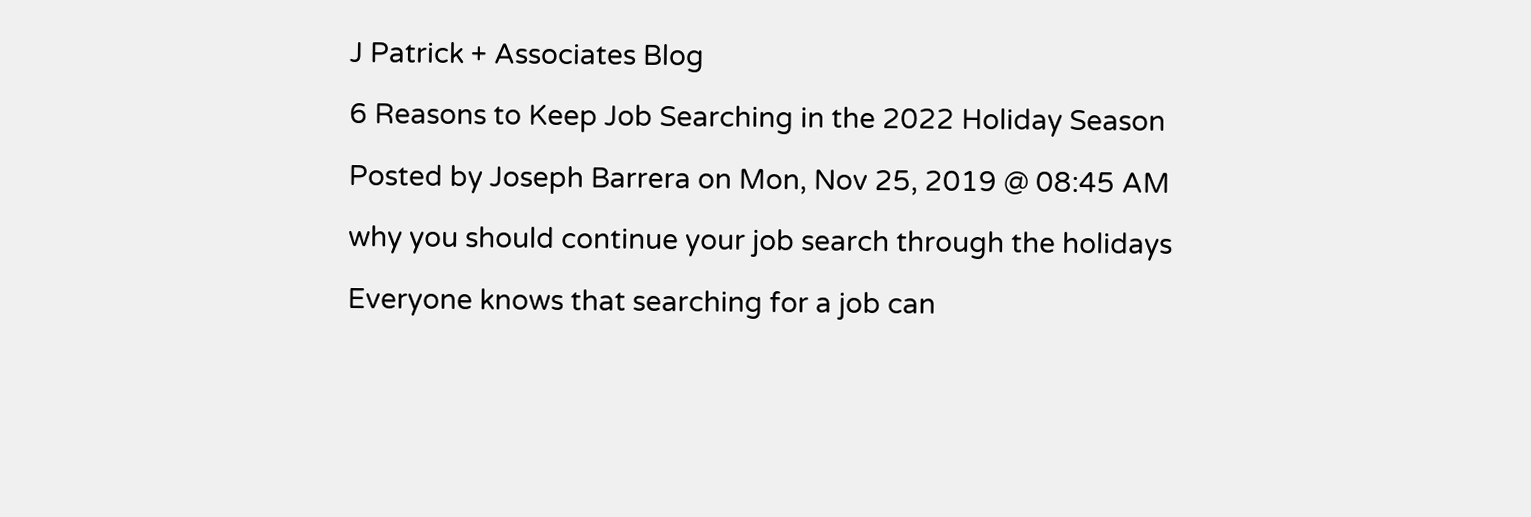J Patrick + Associates Blog

6 Reasons to Keep Job Searching in the 2022 Holiday Season

Posted by Joseph Barrera on Mon, Nov 25, 2019 @ 08:45 AM

why you should continue your job search through the holidays

Everyone knows that searching for a job can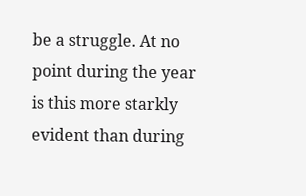be a struggle. At no point during the year is this more starkly evident than during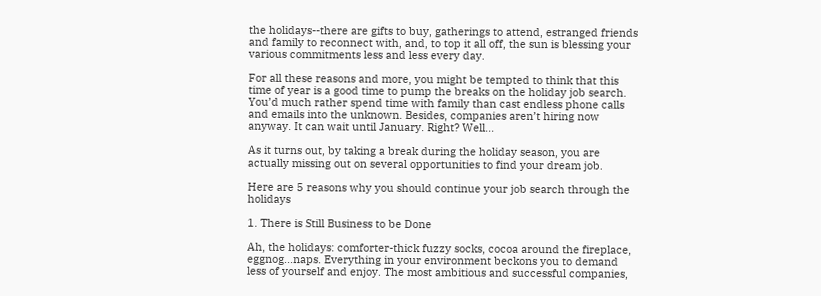the holidays--there are gifts to buy, gatherings to attend, estranged friends and family to reconnect with, and, to top it all off, the sun is blessing your various commitments less and less every day.

For all these reasons and more, you might be tempted to think that this time of year is a good time to pump the breaks on the holiday job search. You’d much rather spend time with family than cast endless phone calls and emails into the unknown. Besides, companies aren’t hiring now anyway. It can wait until January. Right? Well...

As it turns out, by taking a break during the holiday season, you are actually missing out on several opportunities to find your dream job.

Here are 5 reasons why you should continue your job search through the holidays

1. There is Still Business to be Done

Ah, the holidays: comforter-thick fuzzy socks, cocoa around the fireplace, eggnog...naps. Everything in your environment beckons you to demand less of yourself and enjoy. The most ambitious and successful companies,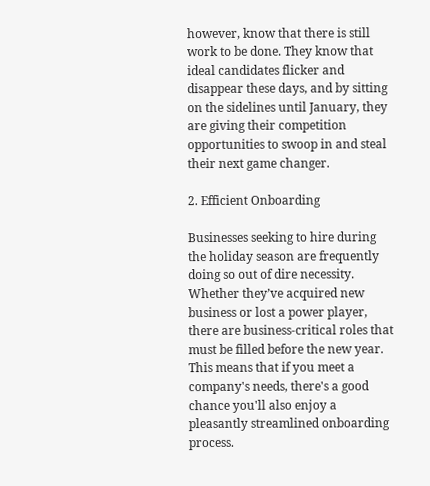however, know that there is still work to be done. They know that ideal candidates flicker and disappear these days, and by sitting on the sidelines until January, they are giving their competition opportunities to swoop in and steal their next game changer.

2. Efficient Onboarding

Businesses seeking to hire during the holiday season are frequently doing so out of dire necessity. Whether they’ve acquired new business or lost a power player, there are business-critical roles that must be filled before the new year. This means that if you meet a company's needs, there's a good chance you'll also enjoy a pleasantly streamlined onboarding process.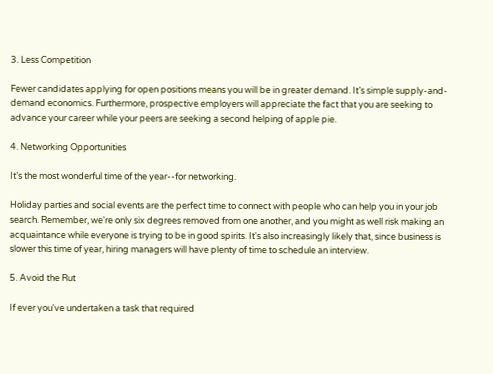3. Less Competition

Fewer candidates applying for open positions means you will be in greater demand. It’s simple supply-and-demand economics. Furthermore, prospective employers will appreciate the fact that you are seeking to advance your career while your peers are seeking a second helping of apple pie.

4. Networking Opportunities

It’s the most wonderful time of the year--for networking.

Holiday parties and social events are the perfect time to connect with people who can help you in your job search. Remember, we're only six degrees removed from one another, and you might as well risk making an acquaintance while everyone is trying to be in good spirits. It's also increasingly likely that, since business is slower this time of year, hiring managers will have plenty of time to schedule an interview.

5. Avoid the Rut

If ever you've undertaken a task that required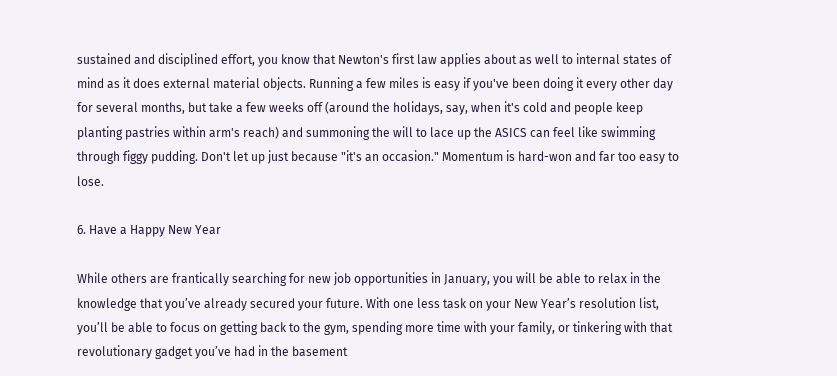sustained and disciplined effort, you know that Newton's first law applies about as well to internal states of mind as it does external material objects. Running a few miles is easy if you've been doing it every other day for several months, but take a few weeks off (around the holidays, say, when it's cold and people keep planting pastries within arm's reach) and summoning the will to lace up the ASICS can feel like swimming through figgy pudding. Don't let up just because "it's an occasion." Momentum is hard-won and far too easy to lose.

6. Have a Happy New Year

While others are frantically searching for new job opportunities in January, you will be able to relax in the knowledge that you’ve already secured your future. With one less task on your New Year’s resolution list, you’ll be able to focus on getting back to the gym, spending more time with your family, or tinkering with that revolutionary gadget you’ve had in the basement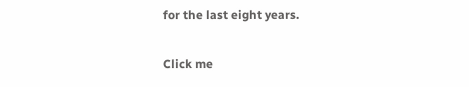for the last eight years.

Click me